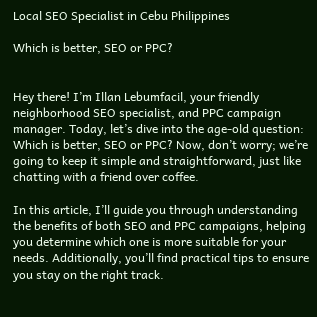Local SEO Specialist in Cebu Philippines

Which is better, SEO or PPC?


Hey there! I’m Illan Lebumfacil, your friendly neighborhood SEO specialist, and PPC campaign manager. Today, let’s dive into the age-old question: Which is better, SEO or PPC? Now, don’t worry; we’re going to keep it simple and straightforward, just like chatting with a friend over coffee.

In this article, I’ll guide you through understanding the benefits of both SEO and PPC campaigns, helping you determine which one is more suitable for your needs. Additionally, you’ll find practical tips to ensure you stay on the right track.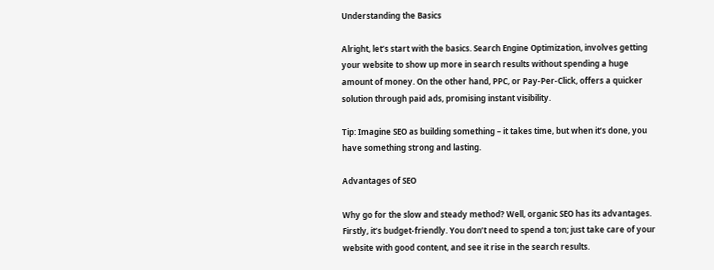Understanding the Basics

Alright, let’s start with the basics. Search Engine Optimization, involves getting your website to show up more in search results without spending a huge amount of money. On the other hand, PPC, or Pay-Per-Click, offers a quicker solution through paid ads, promising instant visibility.

Tip: Imagine SEO as building something – it takes time, but when it’s done, you have something strong and lasting.

Advantages of SEO

Why go for the slow and steady method? Well, organic SEO has its advantages. Firstly, it’s budget-friendly. You don’t need to spend a ton; just take care of your website with good content, and see it rise in the search results.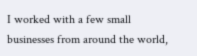I worked with a few small businesses from around the world,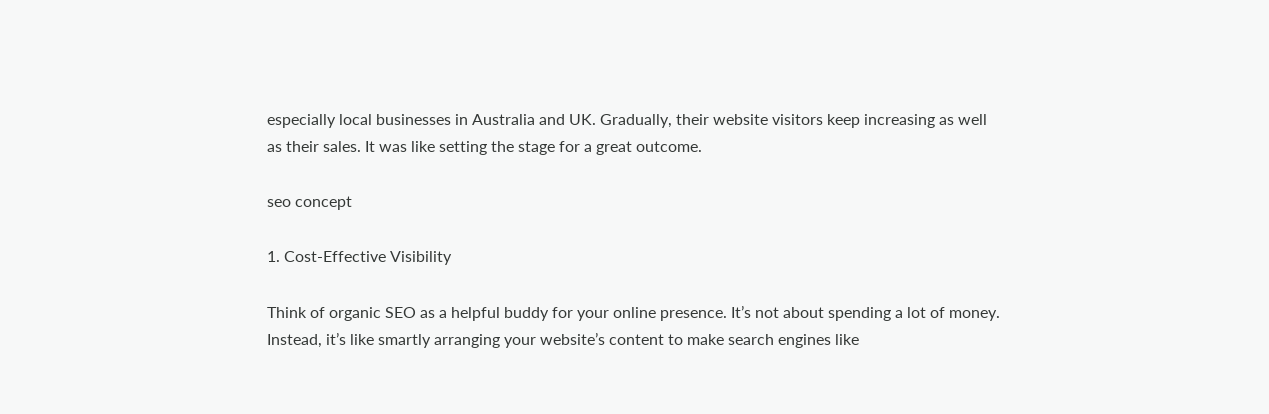especially local businesses in Australia and UK. Gradually, their website visitors keep increasing as well as their sales. It was like setting the stage for a great outcome.

seo concept

1. Cost-Effective Visibility

Think of organic SEO as a helpful buddy for your online presence. It’s not about spending a lot of money. Instead, it’s like smartly arranging your website’s content to make search engines like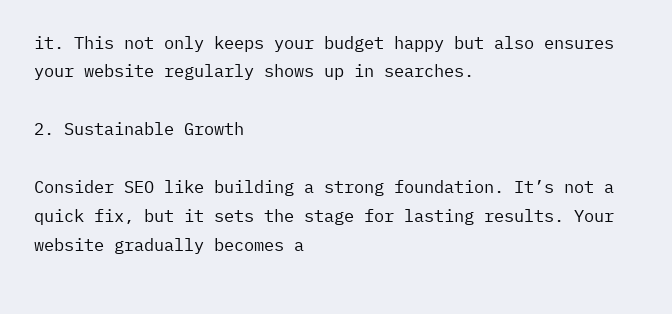it. This not only keeps your budget happy but also ensures your website regularly shows up in searches.

2. Sustainable Growth

Consider SEO like building a strong foundation. It’s not a quick fix, but it sets the stage for lasting results. Your website gradually becomes a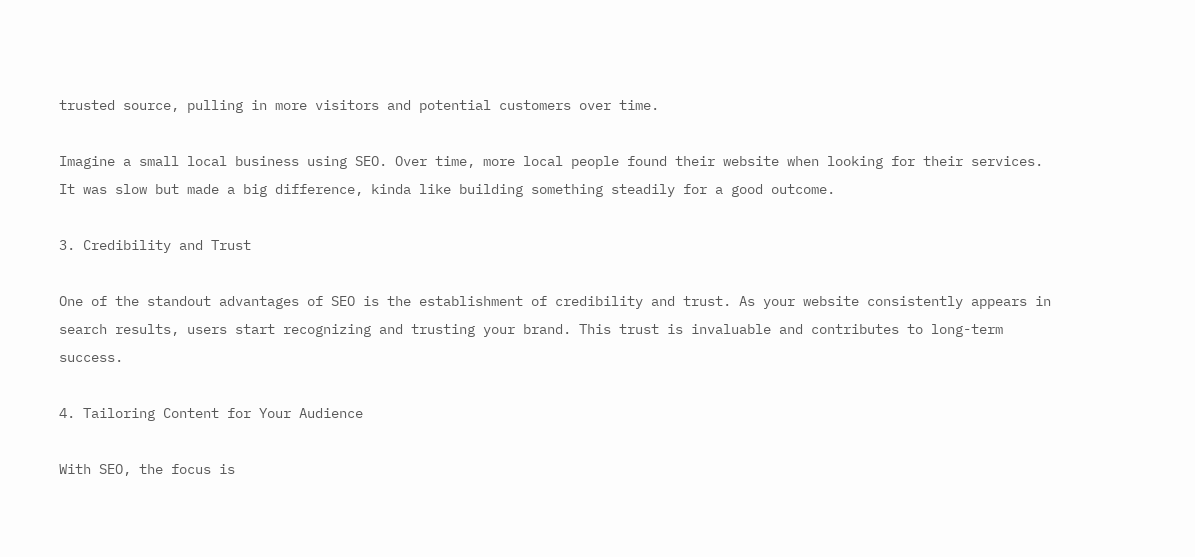trusted source, pulling in more visitors and potential customers over time.

Imagine a small local business using SEO. Over time, more local people found their website when looking for their services. It was slow but made a big difference, kinda like building something steadily for a good outcome.

3. Credibility and Trust

One of the standout advantages of SEO is the establishment of credibility and trust. As your website consistently appears in search results, users start recognizing and trusting your brand. This trust is invaluable and contributes to long-term success.

4. Tailoring Content for Your Audience

With SEO, the focus is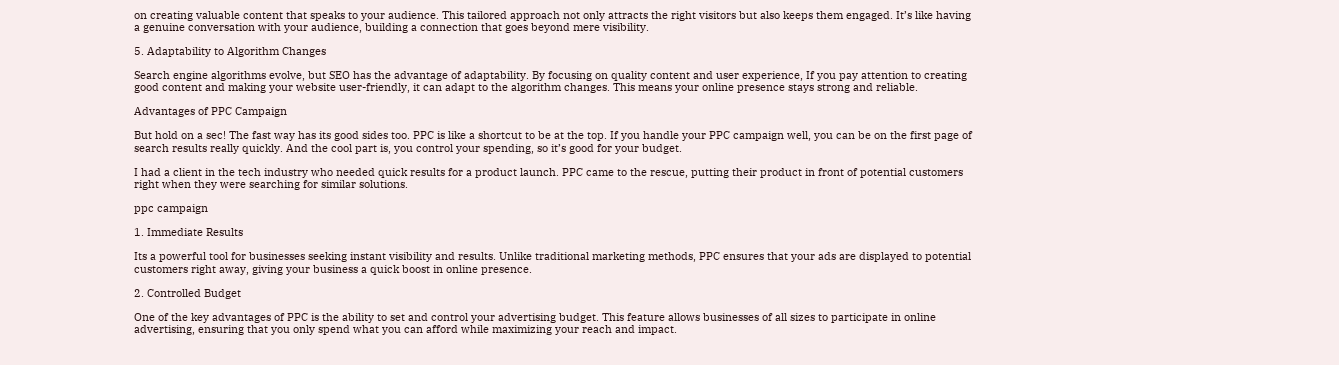on creating valuable content that speaks to your audience. This tailored approach not only attracts the right visitors but also keeps them engaged. It’s like having a genuine conversation with your audience, building a connection that goes beyond mere visibility.

5. Adaptability to Algorithm Changes

Search engine algorithms evolve, but SEO has the advantage of adaptability. By focusing on quality content and user experience, If you pay attention to creating good content and making your website user-friendly, it can adapt to the algorithm changes. This means your online presence stays strong and reliable.

Advantages of PPC Campaign

But hold on a sec! The fast way has its good sides too. PPC is like a shortcut to be at the top. If you handle your PPC campaign well, you can be on the first page of search results really quickly. And the cool part is, you control your spending, so it’s good for your budget.

I had a client in the tech industry who needed quick results for a product launch. PPC came to the rescue, putting their product in front of potential customers right when they were searching for similar solutions.

ppc campaign

1. Immediate Results

Its a powerful tool for businesses seeking instant visibility and results. Unlike traditional marketing methods, PPC ensures that your ads are displayed to potential customers right away, giving your business a quick boost in online presence.

2. Controlled Budget

One of the key advantages of PPC is the ability to set and control your advertising budget. This feature allows businesses of all sizes to participate in online advertising, ensuring that you only spend what you can afford while maximizing your reach and impact.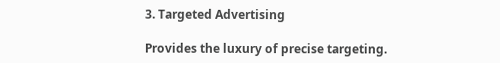3. Targeted Advertising

Provides the luxury of precise targeting.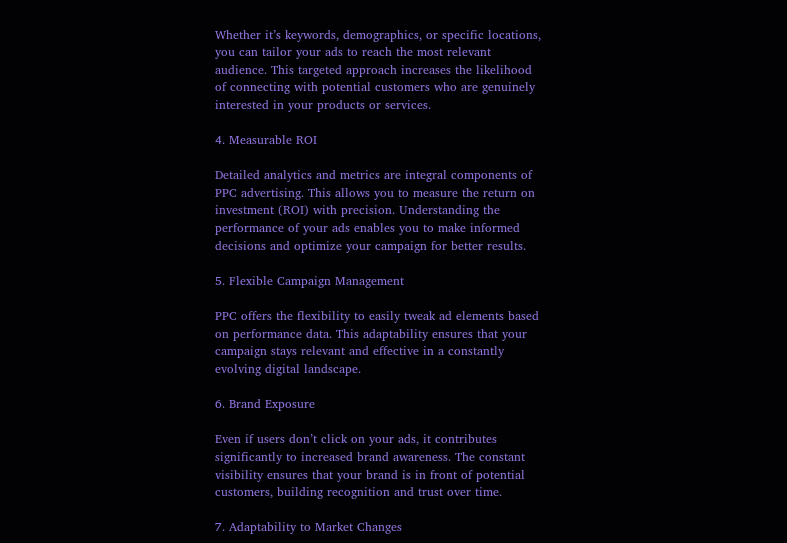Whether it’s keywords, demographics, or specific locations, you can tailor your ads to reach the most relevant audience. This targeted approach increases the likelihood of connecting with potential customers who are genuinely interested in your products or services.

4. Measurable ROI

Detailed analytics and metrics are integral components of PPC advertising. This allows you to measure the return on investment (ROI) with precision. Understanding the performance of your ads enables you to make informed decisions and optimize your campaign for better results.

5. Flexible Campaign Management

PPC offers the flexibility to easily tweak ad elements based on performance data. This adaptability ensures that your campaign stays relevant and effective in a constantly evolving digital landscape.

6. Brand Exposure

Even if users don’t click on your ads, it contributes significantly to increased brand awareness. The constant visibility ensures that your brand is in front of potential customers, building recognition and trust over time.

7. Adaptability to Market Changes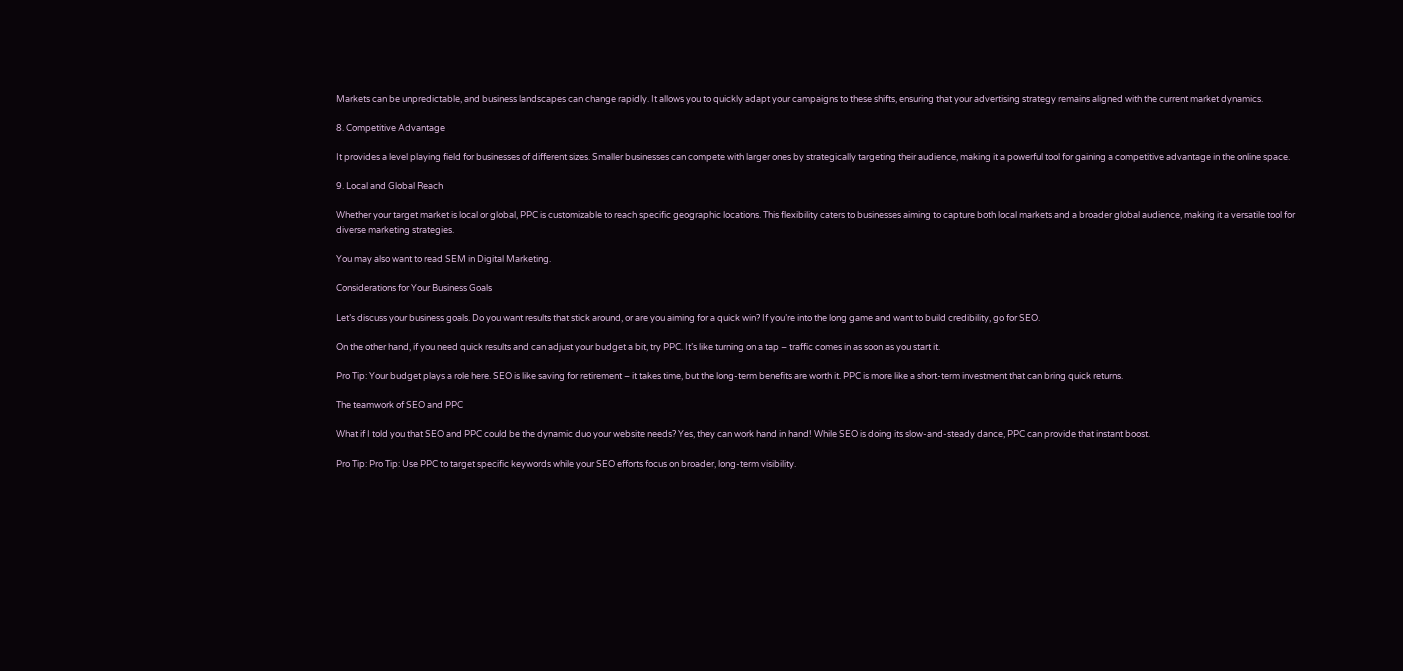Markets can be unpredictable, and business landscapes can change rapidly. It allows you to quickly adapt your campaigns to these shifts, ensuring that your advertising strategy remains aligned with the current market dynamics.

8. Competitive Advantage

It provides a level playing field for businesses of different sizes. Smaller businesses can compete with larger ones by strategically targeting their audience, making it a powerful tool for gaining a competitive advantage in the online space.

9. Local and Global Reach

Whether your target market is local or global, PPC is customizable to reach specific geographic locations. This flexibility caters to businesses aiming to capture both local markets and a broader global audience, making it a versatile tool for diverse marketing strategies.

You may also want to read SEM in Digital Marketing.

Considerations for Your Business Goals

Let’s discuss your business goals. Do you want results that stick around, or are you aiming for a quick win? If you’re into the long game and want to build credibility, go for SEO.

On the other hand, if you need quick results and can adjust your budget a bit, try PPC. It’s like turning on a tap – traffic comes in as soon as you start it.

Pro Tip: Your budget plays a role here. SEO is like saving for retirement – it takes time, but the long-term benefits are worth it. PPC is more like a short-term investment that can bring quick returns.

The teamwork of SEO and PPC

What if I told you that SEO and PPC could be the dynamic duo your website needs? Yes, they can work hand in hand! While SEO is doing its slow-and-steady dance, PPC can provide that instant boost.

Pro Tip: Pro Tip: Use PPC to target specific keywords while your SEO efforts focus on broader, long-term visibility.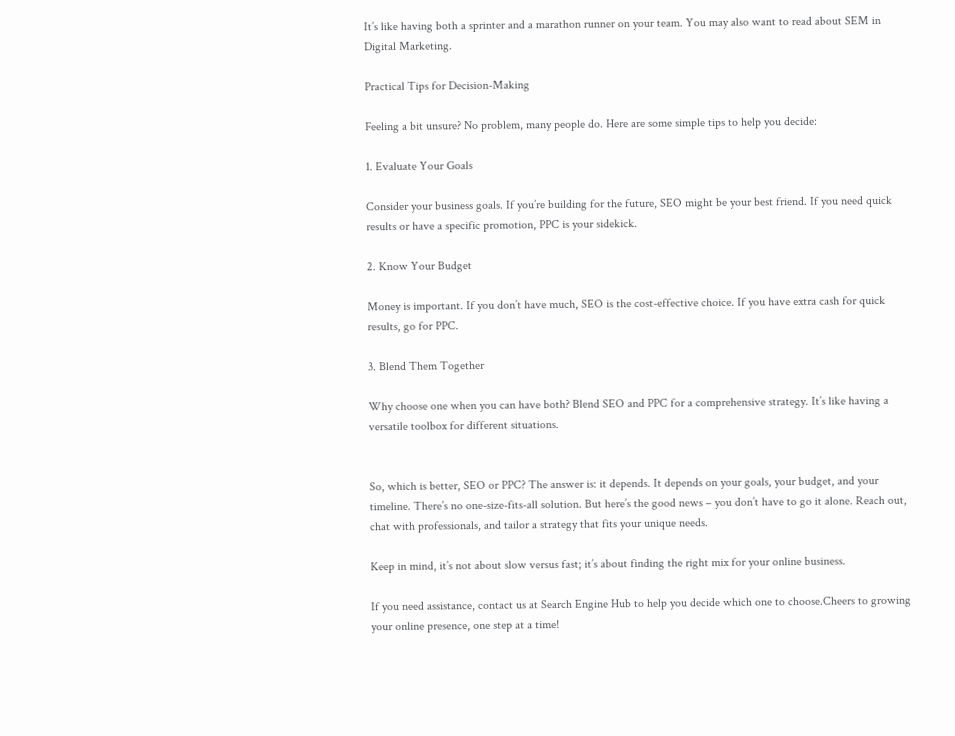It’s like having both a sprinter and a marathon runner on your team. You may also want to read about SEM in Digital Marketing.

Practical Tips for Decision-Making

Feeling a bit unsure? No problem, many people do. Here are some simple tips to help you decide:

1. Evaluate Your Goals

Consider your business goals. If you’re building for the future, SEO might be your best friend. If you need quick results or have a specific promotion, PPC is your sidekick.

2. Know Your Budget

Money is important. If you don’t have much, SEO is the cost-effective choice. If you have extra cash for quick results, go for PPC.

3. Blend Them Together

Why choose one when you can have both? Blend SEO and PPC for a comprehensive strategy. It’s like having a versatile toolbox for different situations.


So, which is better, SEO or PPC? The answer is: it depends. It depends on your goals, your budget, and your timeline. There’s no one-size-fits-all solution. But here’s the good news – you don’t have to go it alone. Reach out, chat with professionals, and tailor a strategy that fits your unique needs.

Keep in mind, it’s not about slow versus fast; it’s about finding the right mix for your online business.

If you need assistance, contact us at Search Engine Hub to help you decide which one to choose.Cheers to growing your online presence, one step at a time!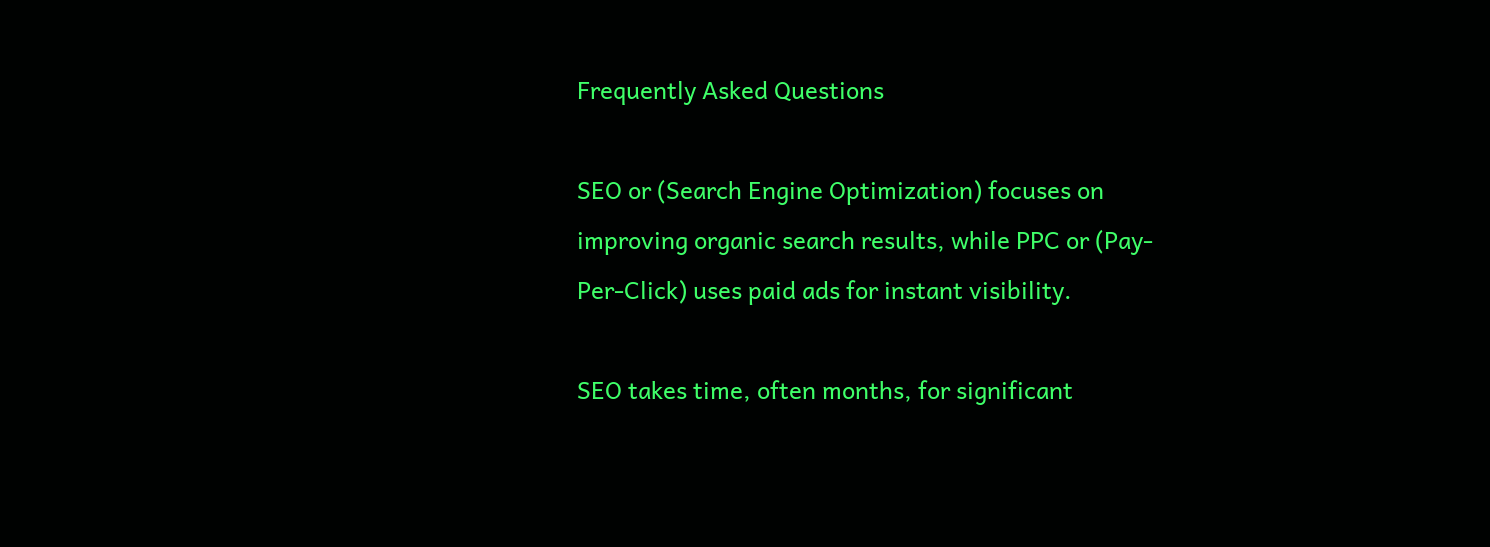Frequently Asked Questions

SEO or (Search Engine Optimization) focuses on improving organic search results, while PPC or (Pay-Per-Click) uses paid ads for instant visibility.

SEO takes time, often months, for significant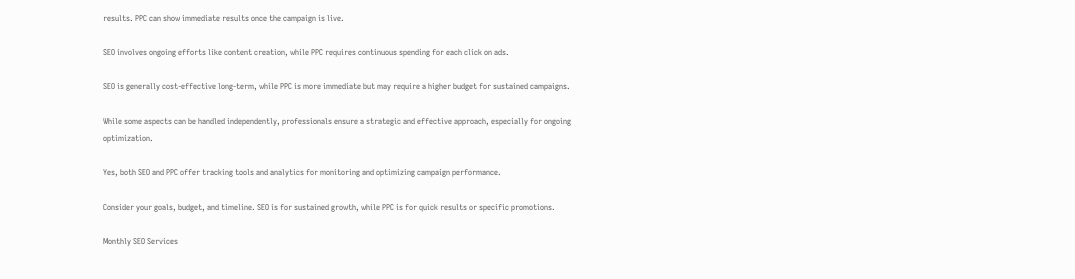results. PPC can show immediate results once the campaign is live.

SEO involves ongoing efforts like content creation, while PPC requires continuous spending for each click on ads.

SEO is generally cost-effective long-term, while PPC is more immediate but may require a higher budget for sustained campaigns.

While some aspects can be handled independently, professionals ensure a strategic and effective approach, especially for ongoing optimization.

Yes, both SEO and PPC offer tracking tools and analytics for monitoring and optimizing campaign performance.

Consider your goals, budget, and timeline. SEO is for sustained growth, while PPC is for quick results or specific promotions.

Monthly SEO Services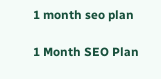1 month seo plan

1 Month SEO Plan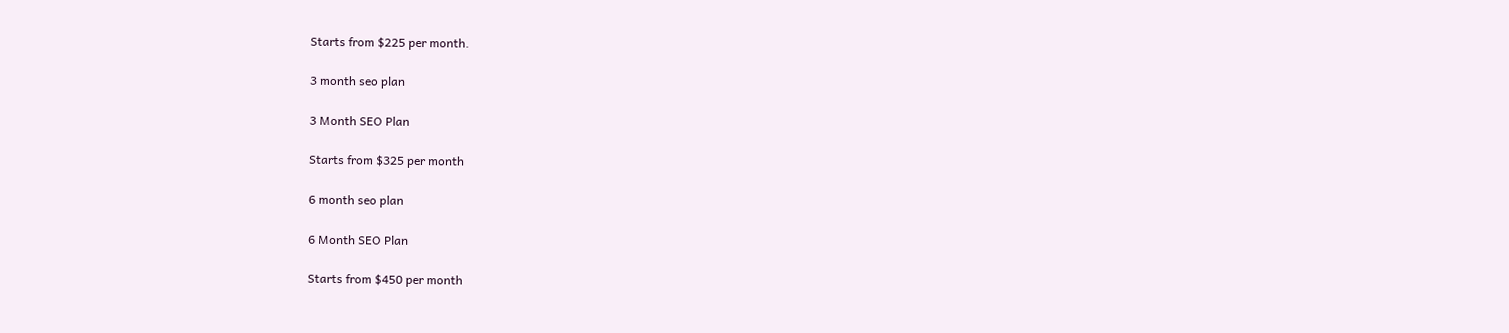Starts from $225 per month.

3 month seo plan

3 Month SEO Plan

Starts from $325 per month

6 month seo plan

6 Month SEO Plan

Starts from $450 per month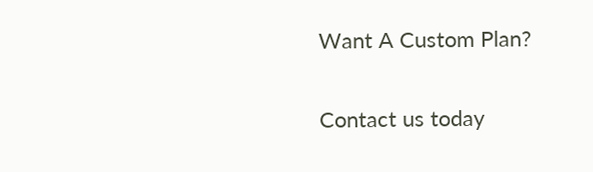Want A Custom Plan?

Contact us today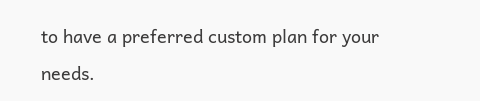to have a preferred custom plan for your needs.